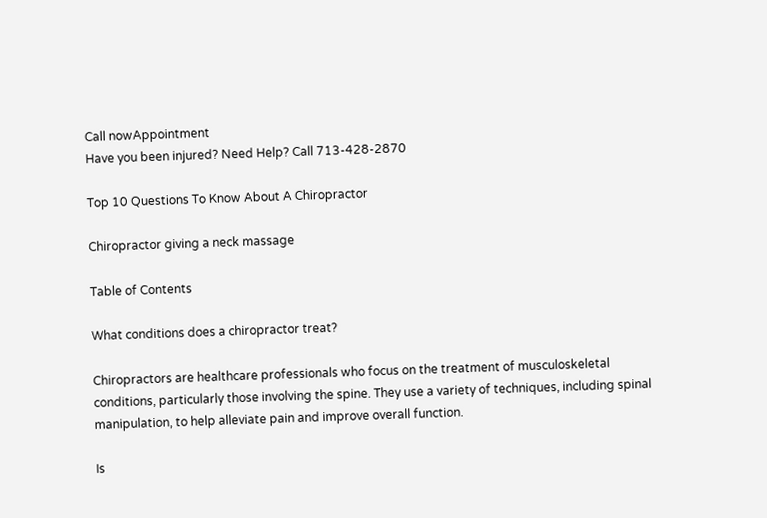Call nowAppointment
Have you been injured? Need Help? Call 713-428-2870

Top 10 Questions To Know About A Chiropractor

Chiropractor giving a neck massage

Table of Contents

What conditions does a chiropractor treat?

Chiropractors are healthcare professionals who focus on the treatment of musculoskeletal conditions, particularly those involving the spine. They use a variety of techniques, including spinal manipulation, to help alleviate pain and improve overall function.

Is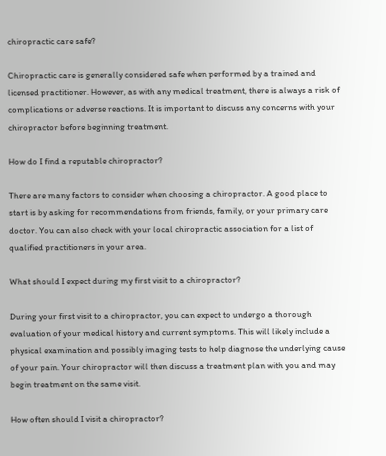chiropractic care safe?

Chiropractic care is generally considered safe when performed by a trained and licensed practitioner. However, as with any medical treatment, there is always a risk of complications or adverse reactions. It is important to discuss any concerns with your chiropractor before beginning treatment.

How do I find a reputable chiropractor?

There are many factors to consider when choosing a chiropractor. A good place to start is by asking for recommendations from friends, family, or your primary care doctor. You can also check with your local chiropractic association for a list of qualified practitioners in your area.

What should I expect during my first visit to a chiropractor?

During your first visit to a chiropractor, you can expect to undergo a thorough evaluation of your medical history and current symptoms. This will likely include a physical examination and possibly imaging tests to help diagnose the underlying cause of your pain. Your chiropractor will then discuss a treatment plan with you and may begin treatment on the same visit.

How often should I visit a chiropractor?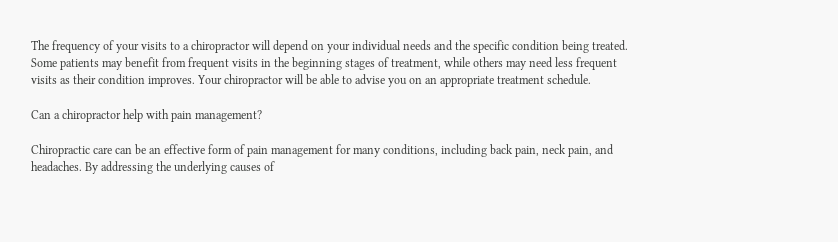The frequency of your visits to a chiropractor will depend on your individual needs and the specific condition being treated. Some patients may benefit from frequent visits in the beginning stages of treatment, while others may need less frequent visits as their condition improves. Your chiropractor will be able to advise you on an appropriate treatment schedule.

Can a chiropractor help with pain management?

Chiropractic care can be an effective form of pain management for many conditions, including back pain, neck pain, and headaches. By addressing the underlying causes of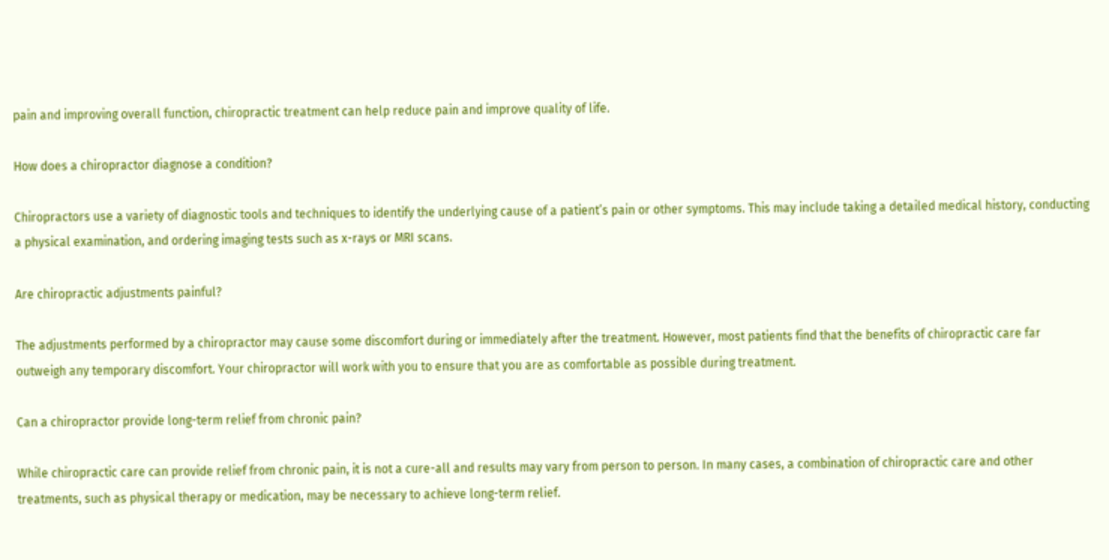pain and improving overall function, chiropractic treatment can help reduce pain and improve quality of life.

How does a chiropractor diagnose a condition?

Chiropractors use a variety of diagnostic tools and techniques to identify the underlying cause of a patient’s pain or other symptoms. This may include taking a detailed medical history, conducting a physical examination, and ordering imaging tests such as x-rays or MRI scans.

Are chiropractic adjustments painful?

The adjustments performed by a chiropractor may cause some discomfort during or immediately after the treatment. However, most patients find that the benefits of chiropractic care far outweigh any temporary discomfort. Your chiropractor will work with you to ensure that you are as comfortable as possible during treatment.

Can a chiropractor provide long-term relief from chronic pain?

While chiropractic care can provide relief from chronic pain, it is not a cure-all and results may vary from person to person. In many cases, a combination of chiropractic care and other treatments, such as physical therapy or medication, may be necessary to achieve long-term relief.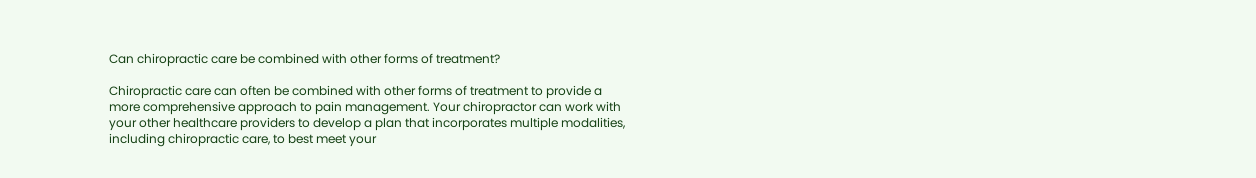Can chiropractic care be combined with other forms of treatment?

Chiropractic care can often be combined with other forms of treatment to provide a more comprehensive approach to pain management. Your chiropractor can work with your other healthcare providers to develop a plan that incorporates multiple modalities, including chiropractic care, to best meet your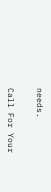needs.


Call For Your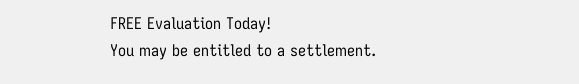FREE Evaluation Today!
You may be entitled to a settlement.